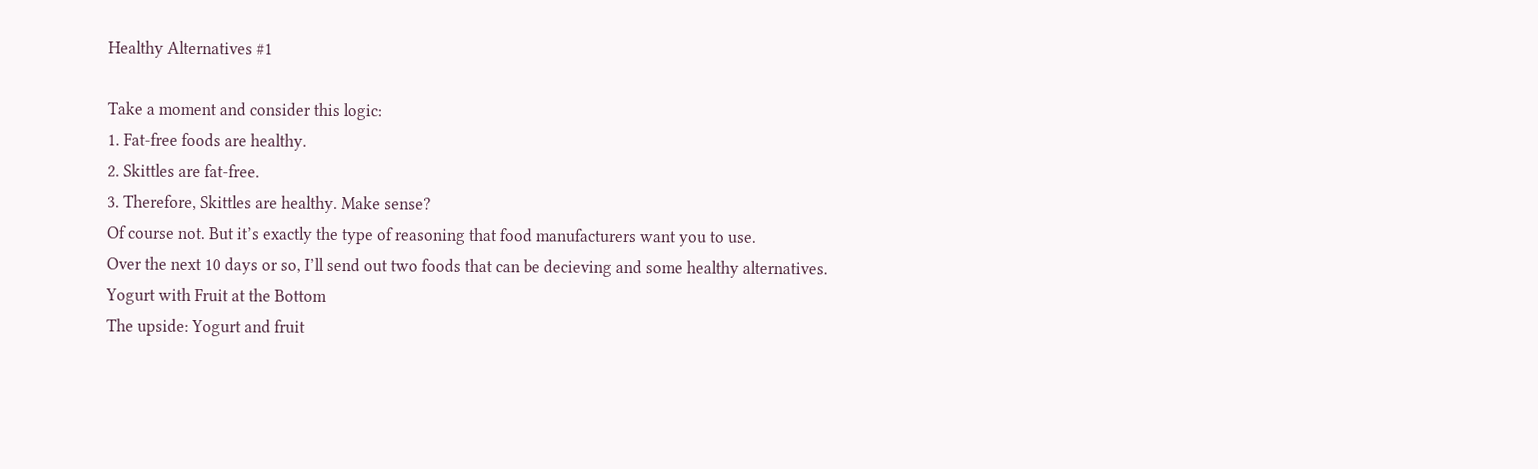Healthy Alternatives #1

Take a moment and consider this logic:
1. Fat-free foods are healthy.
2. Skittles are fat-free.
3. Therefore, Skittles are healthy. Make sense?
Of course not. But it’s exactly the type of reasoning that food manufacturers want you to use.
Over the next 10 days or so, I’ll send out two foods that can be decieving and some healthy alternatives.
Yogurt with Fruit at the Bottom
The upside: Yogurt and fruit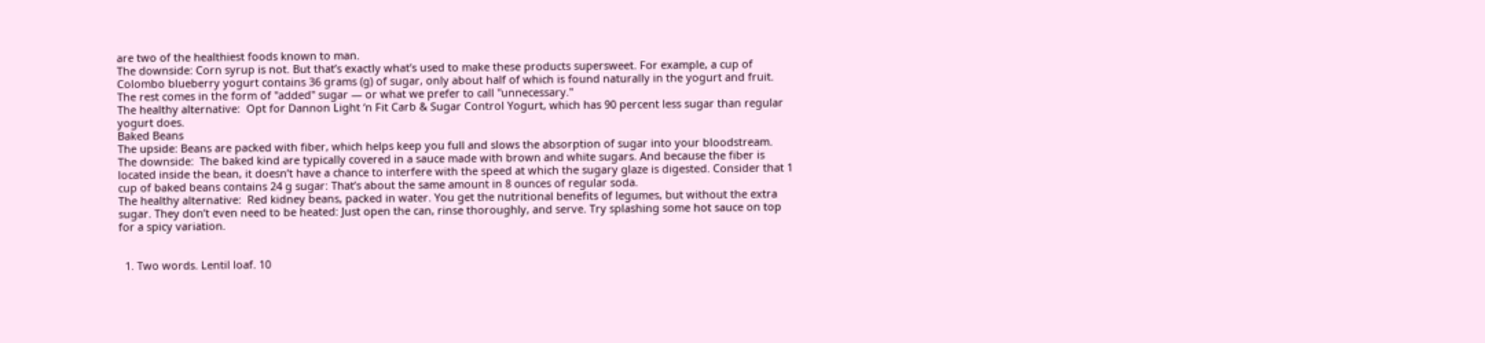are two of the healthiest foods known to man.
The downside: Corn syrup is not. But that’s exactly what’s used to make these products supersweet. For example, a cup of Colombo blueberry yogurt contains 36 grams (g) of sugar, only about half of which is found naturally in the yogurt and fruit. The rest comes in the form of "added" sugar — or what we prefer to call "unnecessary."
The healthy alternative:  Opt for Dannon Light ‘n Fit Carb & Sugar Control Yogurt, which has 90 percent less sugar than regular yogurt does.
Baked Beans
The upside: Beans are packed with fiber, which helps keep you full and slows the absorption of sugar into your bloodstream.
The downside:  The baked kind are typically covered in a sauce made with brown and white sugars. And because the fiber is located inside the bean, it doesn’t have a chance to interfere with the speed at which the sugary glaze is digested. Consider that 1 cup of baked beans contains 24 g sugar: That’s about the same amount in 8 ounces of regular soda.
The healthy alternative:  Red kidney beans, packed in water. You get the nutritional benefits of legumes, but without the extra sugar. They don’t even need to be heated: Just open the can, rinse thoroughly, and serve. Try splashing some hot sauce on top for a spicy variation.


  1. Two words. Lentil loaf. 10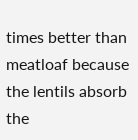times better than meatloaf because the lentils absorb the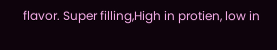flavor. Super filling,High in protien, low in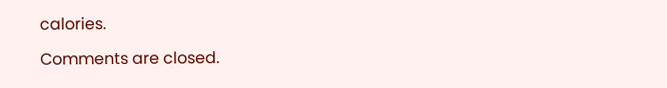calories.

Comments are closed.